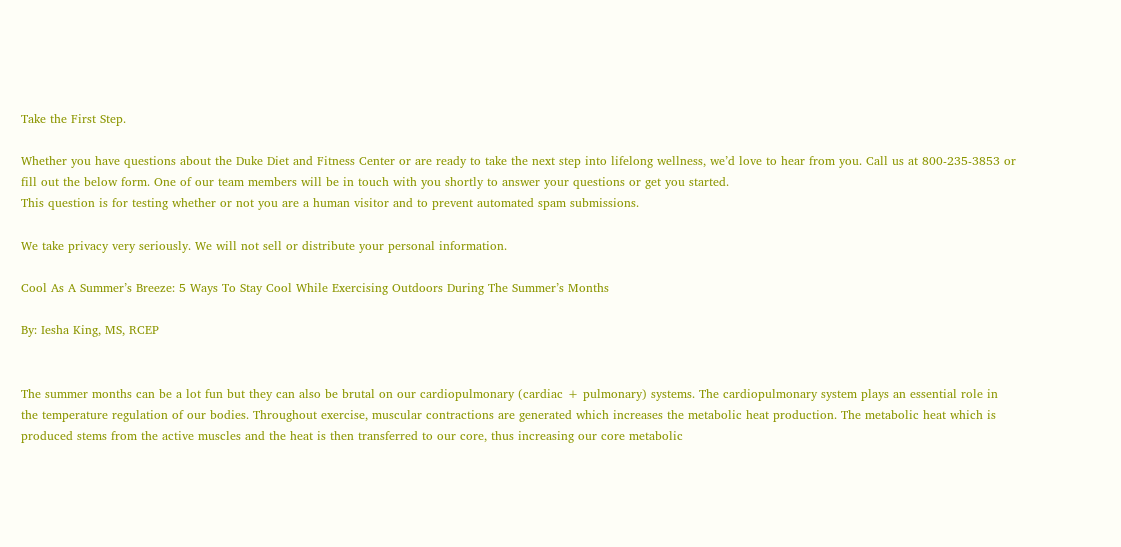Take the First Step.

Whether you have questions about the Duke Diet and Fitness Center or are ready to take the next step into lifelong wellness, we’d love to hear from you. Call us at 800-235-3853 or fill out the below form. One of our team members will be in touch with you shortly to answer your questions or get you started.
This question is for testing whether or not you are a human visitor and to prevent automated spam submissions.

We take privacy very seriously. We will not sell or distribute your personal information.

Cool As A Summer’s Breeze: 5 Ways To Stay Cool While Exercising Outdoors During The Summer’s Months

By: Iesha King, MS, RCEP


The summer months can be a lot fun but they can also be brutal on our cardiopulmonary (cardiac + pulmonary) systems. The cardiopulmonary system plays an essential role in the temperature regulation of our bodies. Throughout exercise, muscular contractions are generated which increases the metabolic heat production. The metabolic heat which is produced stems from the active muscles and the heat is then transferred to our core, thus increasing our core metabolic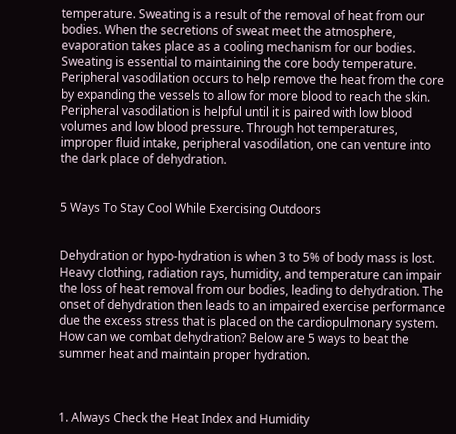temperature. Sweating is a result of the removal of heat from our bodies. When the secretions of sweat meet the atmosphere, evaporation takes place as a cooling mechanism for our bodies.  Sweating is essential to maintaining the core body temperature. Peripheral vasodilation occurs to help remove the heat from the core by expanding the vessels to allow for more blood to reach the skin. Peripheral vasodilation is helpful until it is paired with low blood volumes and low blood pressure. Through hot temperatures, improper fluid intake, peripheral vasodilation, one can venture into the dark place of dehydration.


5 Ways To Stay Cool While Exercising Outdoors


Dehydration or hypo-hydration is when 3 to 5% of body mass is lost. Heavy clothing, radiation rays, humidity, and temperature can impair the loss of heat removal from our bodies, leading to dehydration. The onset of dehydration then leads to an impaired exercise performance due the excess stress that is placed on the cardiopulmonary system. How can we combat dehydration? Below are 5 ways to beat the summer heat and maintain proper hydration.



1. Always Check the Heat Index and Humidity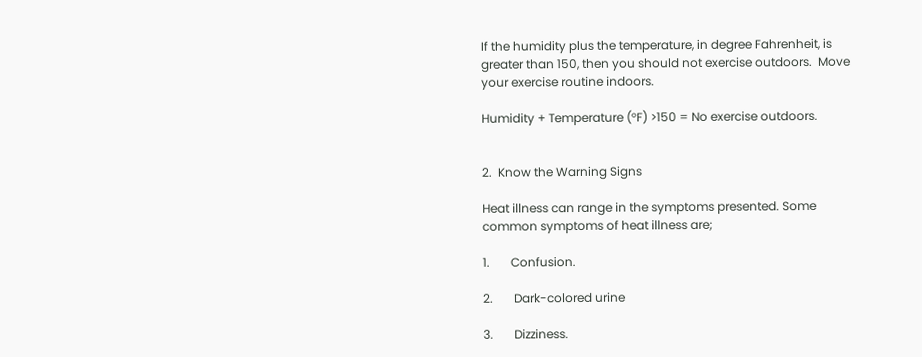If the humidity plus the temperature, in degree Fahrenheit, is greater than 150, then you should not exercise outdoors.  Move your exercise routine indoors.

Humidity + Temperature (°F) >150 = No exercise outdoors.


2.  Know the Warning Signs

Heat illness can range in the symptoms presented. Some common symptoms of heat illness are;

1.       Confusion.

2.       Dark-colored urine

3.       Dizziness.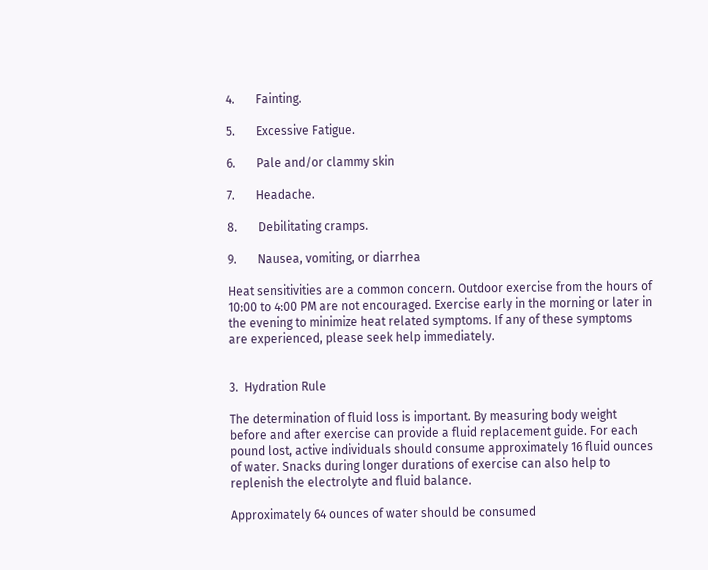4.       Fainting.

5.       Excessive Fatigue.

6.       Pale and/or clammy skin

7.       Headache.

8.       Debilitating cramps.

9.       Nausea, vomiting, or diarrhea

Heat sensitivities are a common concern. Outdoor exercise from the hours of 10:00 to 4:00 PM are not encouraged. Exercise early in the morning or later in the evening to minimize heat related symptoms. If any of these symptoms are experienced, please seek help immediately.


3.  Hydration Rule

The determination of fluid loss is important. By measuring body weight before and after exercise can provide a fluid replacement guide. For each pound lost, active individuals should consume approximately 16 fluid ounces of water. Snacks during longer durations of exercise can also help to replenish the electrolyte and fluid balance.

Approximately 64 ounces of water should be consumed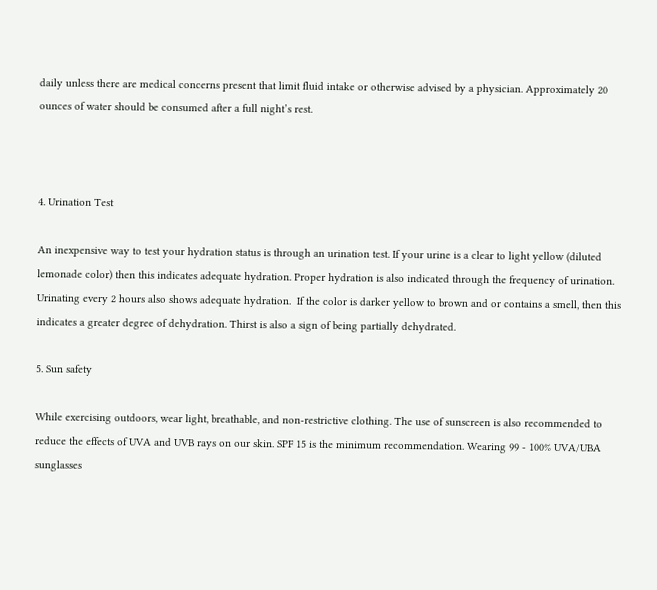daily unless there are medical concerns present that limit fluid intake or otherwise advised by a physician. Approximately 20 ounces of water should be consumed after a full night’s rest.



4. Urination Test

An inexpensive way to test your hydration status is through an urination test. If your urine is a clear to light yellow (diluted lemonade color) then this indicates adequate hydration. Proper hydration is also indicated through the frequency of urination. Urinating every 2 hours also shows adequate hydration.  If the color is darker yellow to brown and or contains a smell, then this indicates a greater degree of dehydration. Thirst is also a sign of being partially dehydrated.

5. Sun safety

While exercising outdoors, wear light, breathable, and non-restrictive clothing. The use of sunscreen is also recommended to reduce the effects of UVA and UVB rays on our skin. SPF 15 is the minimum recommendation. Wearing 99 - 100% UVA/UBA sunglasses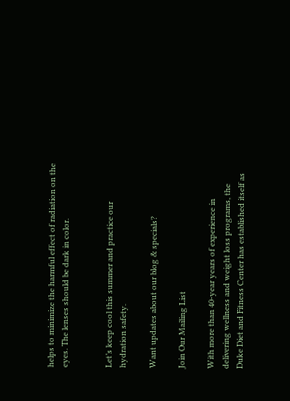helps to minimize the harmful effect of radiation on the eyes. The lenses should be dark in color.


Let’s keep cool this summer and practice our hydration safety.

Want updates about our blog & specials?

Join Our Mailing List

With more than 40-year years of experience in delivering wellness and weight loss programs, the Duke Diet and Fitness Center has established itself as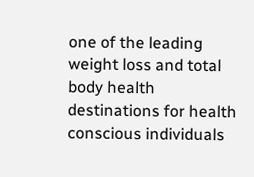one of the leading weight loss and total body health destinations for health conscious individuals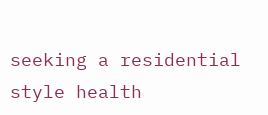seeking a residential style health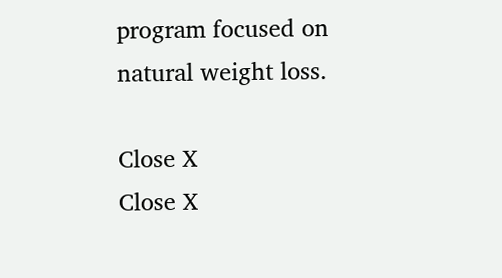program focused on natural weight loss.

Close X
Close X